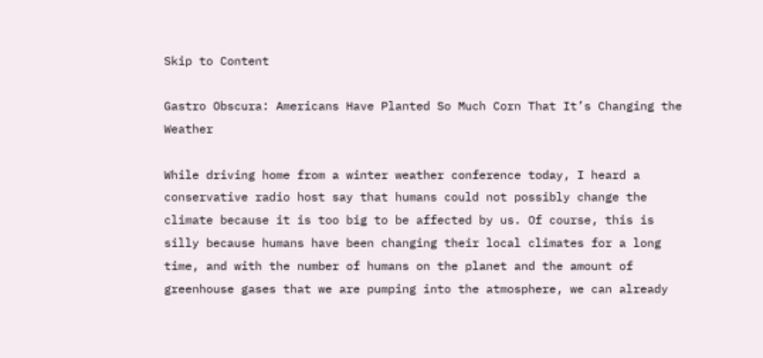Skip to Content

Gastro Obscura: Americans Have Planted So Much Corn That It’s Changing the Weather

While driving home from a winter weather conference today, I heard a conservative radio host say that humans could not possibly change the climate because it is too big to be affected by us. Of course, this is silly because humans have been changing their local climates for a long time, and with the number of humans on the planet and the amount of greenhouse gases that we are pumping into the atmosphere, we can already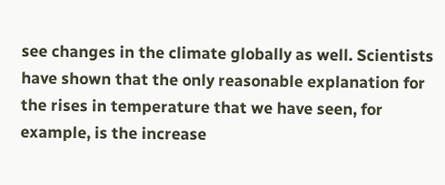see changes in the climate globally as well. Scientists have shown that the only reasonable explanation for the rises in temperature that we have seen, for example, is the increase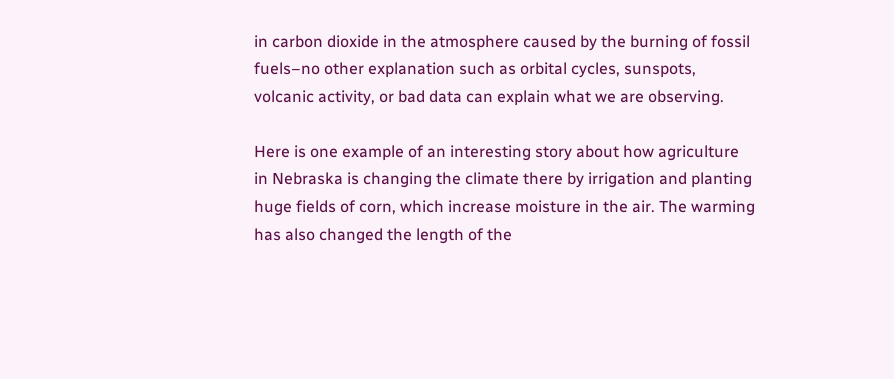in carbon dioxide in the atmosphere caused by the burning of fossil fuels–no other explanation such as orbital cycles, sunspots, volcanic activity, or bad data can explain what we are observing.

Here is one example of an interesting story about how agriculture in Nebraska is changing the climate there by irrigation and planting huge fields of corn, which increase moisture in the air. The warming has also changed the length of the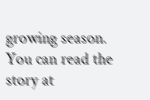growing season. You can read the story at